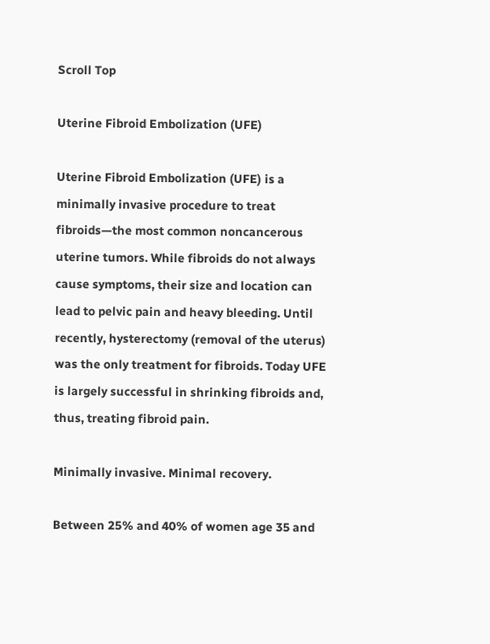Scroll Top

Uterine Fibroid Embolization (UFE)

Uterine Fibroid Embolization (UFE) is a minimally invasive procedure to treat fibroids—the most common noncancerous uterine tumors. While fibroids do not always cause symptoms, their size and location can lead to pelvic pain and heavy bleeding. Until recently, hysterectomy (removal of the uterus) was the only treatment for fibroids. Today UFE is largely successful in shrinking fibroids and, thus, treating fibroid pain.

Minimally invasive. Minimal recovery.

Between 25% and 40% of women age 35 and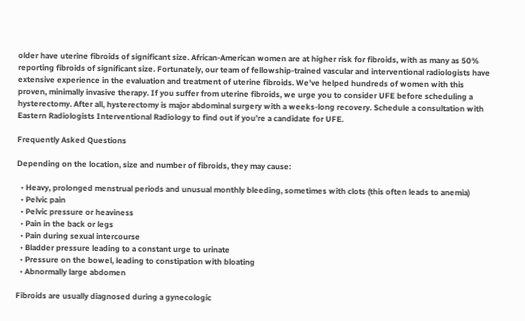older have uterine fibroids of significant size. African-American women are at higher risk for fibroids, with as many as 50% reporting fibroids of significant size. Fortunately, our team of fellowship-trained vascular and interventional radiologists have extensive experience in the evaluation and treatment of uterine fibroids. We’ve helped hundreds of women with this proven, minimally invasive therapy. If you suffer from uterine fibroids, we urge you to consider UFE before scheduling a hysterectomy. After all, hysterectomy is major abdominal surgery with a weeks-long recovery. Schedule a consultation with Eastern Radiologists Interventional Radiology to find out if you’re a candidate for UFE.

Frequently Asked Questions

Depending on the location, size and number of fibroids, they may cause:

  • Heavy, prolonged menstrual periods and unusual monthly bleeding, sometimes with clots (this often leads to anemia)
  • Pelvic pain
  • Pelvic pressure or heaviness
  • Pain in the back or legs
  • Pain during sexual intercourse
  • Bladder pressure leading to a constant urge to urinate
  • Pressure on the bowel, leading to constipation with bloating
  • Abnormally large abdomen

Fibroids are usually diagnosed during a gynecologic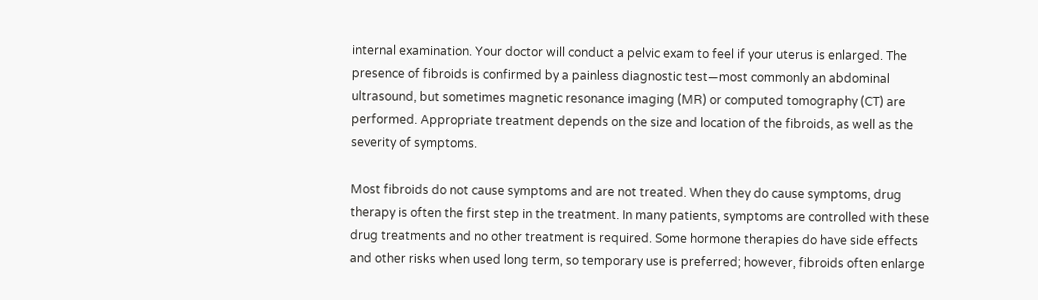internal examination. Your doctor will conduct a pelvic exam to feel if your uterus is enlarged. The presence of fibroids is confirmed by a painless diagnostic test—most commonly an abdominal ultrasound, but sometimes magnetic resonance imaging (MR) or computed tomography (CT) are performed. Appropriate treatment depends on the size and location of the fibroids, as well as the severity of symptoms.

Most fibroids do not cause symptoms and are not treated. When they do cause symptoms, drug therapy is often the first step in the treatment. In many patients, symptoms are controlled with these drug treatments and no other treatment is required. Some hormone therapies do have side effects and other risks when used long term, so temporary use is preferred; however, fibroids often enlarge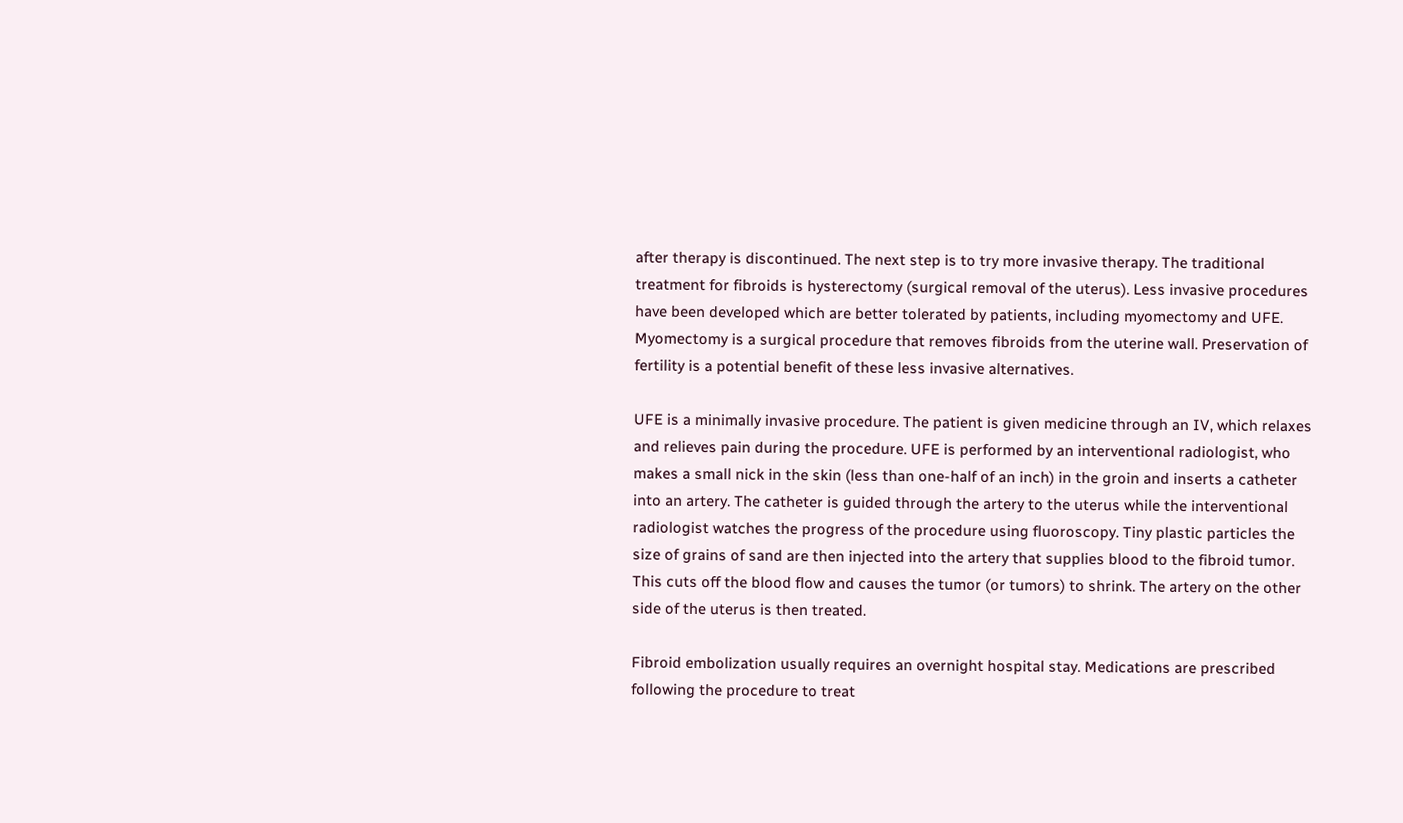after therapy is discontinued. The next step is to try more invasive therapy. The traditional treatment for fibroids is hysterectomy (surgical removal of the uterus). Less invasive procedures have been developed which are better tolerated by patients, including myomectomy and UFE. Myomectomy is a surgical procedure that removes fibroids from the uterine wall. Preservation of fertility is a potential benefit of these less invasive alternatives.

UFE is a minimally invasive procedure. The patient is given medicine through an IV, which relaxes and relieves pain during the procedure. UFE is performed by an interventional radiologist, who makes a small nick in the skin (less than one-half of an inch) in the groin and inserts a catheter into an artery. The catheter is guided through the artery to the uterus while the interventional radiologist watches the progress of the procedure using fluoroscopy. Tiny plastic particles the size of grains of sand are then injected into the artery that supplies blood to the fibroid tumor. This cuts off the blood flow and causes the tumor (or tumors) to shrink. The artery on the other side of the uterus is then treated.

Fibroid embolization usually requires an overnight hospital stay. Medications are prescribed following the procedure to treat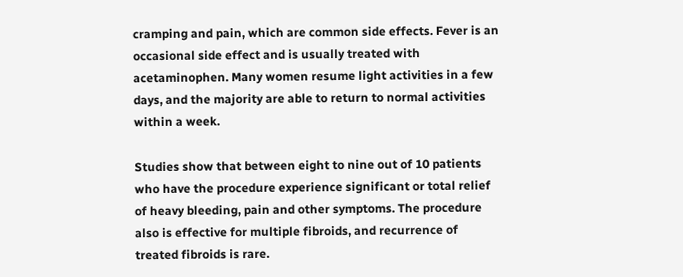cramping and pain, which are common side effects. Fever is an occasional side effect and is usually treated with acetaminophen. Many women resume light activities in a few days, and the majority are able to return to normal activities within a week.

Studies show that between eight to nine out of 10 patients who have the procedure experience significant or total relief of heavy bleeding, pain and other symptoms. The procedure also is effective for multiple fibroids, and recurrence of treated fibroids is rare.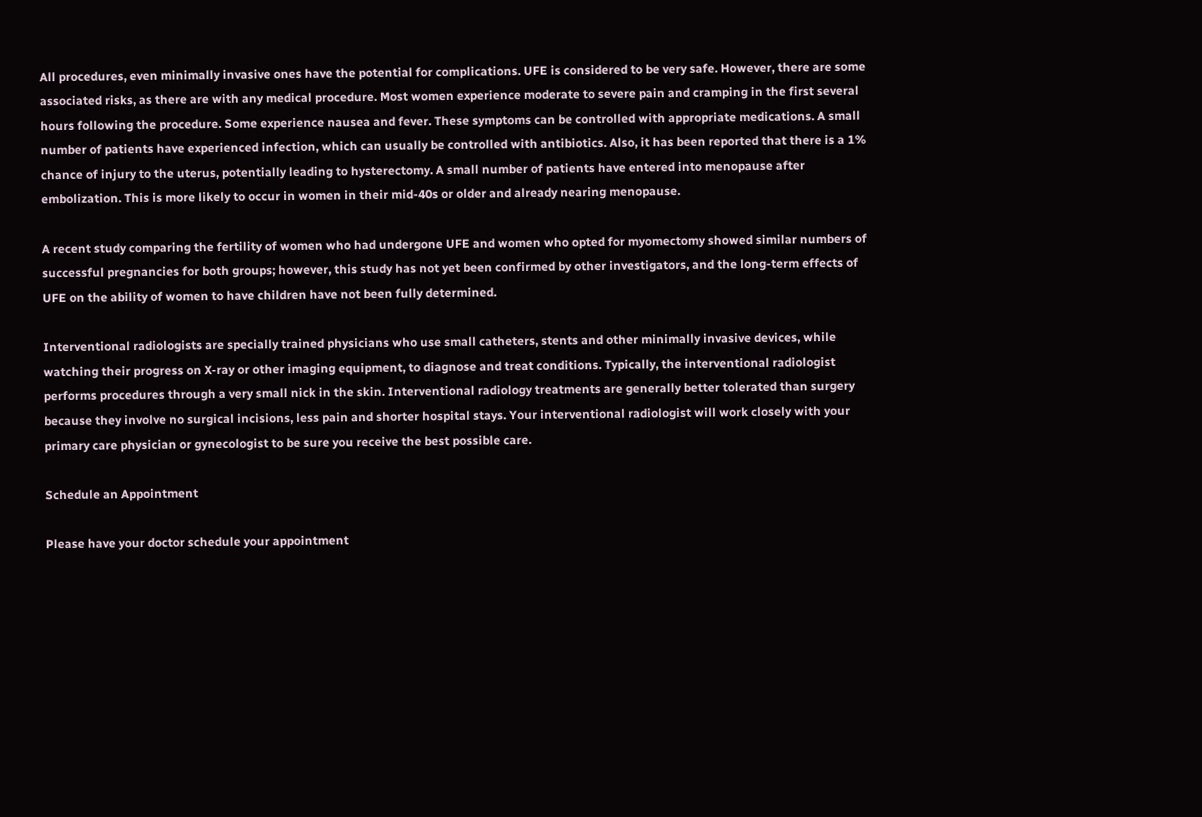All procedures, even minimally invasive ones have the potential for complications. UFE is considered to be very safe. However, there are some associated risks, as there are with any medical procedure. Most women experience moderate to severe pain and cramping in the first several hours following the procedure. Some experience nausea and fever. These symptoms can be controlled with appropriate medications. A small number of patients have experienced infection, which can usually be controlled with antibiotics. Also, it has been reported that there is a 1% chance of injury to the uterus, potentially leading to hysterectomy. A small number of patients have entered into menopause after embolization. This is more likely to occur in women in their mid-40s or older and already nearing menopause.

A recent study comparing the fertility of women who had undergone UFE and women who opted for myomectomy showed similar numbers of successful pregnancies for both groups; however, this study has not yet been confirmed by other investigators, and the long-term effects of UFE on the ability of women to have children have not been fully determined.

Interventional radiologists are specially trained physicians who use small catheters, stents and other minimally invasive devices, while watching their progress on X-ray or other imaging equipment, to diagnose and treat conditions. Typically, the interventional radiologist performs procedures through a very small nick in the skin. Interventional radiology treatments are generally better tolerated than surgery because they involve no surgical incisions, less pain and shorter hospital stays. Your interventional radiologist will work closely with your primary care physician or gynecologist to be sure you receive the best possible care.

Schedule an Appointment

Please have your doctor schedule your appointment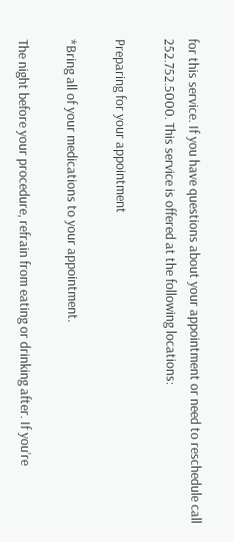for this service. If you have questions about your appointment or need to reschedule call 252.752.5000. This service is offered at the following locations:

Preparing for your appointment

*Bring all of your medications to your appointment.

The night before your procedure, refrain from eating or drinking after. If you’re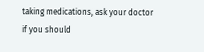taking medications, ask your doctor if you should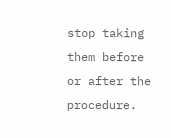stop taking them before or after the procedure.